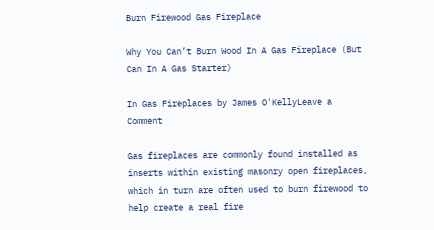Burn Firewood Gas Fireplace

Why You Can’t Burn Wood In A Gas Fireplace (But Can In A Gas Starter)

In Gas Fireplaces by James O'KellyLeave a Comment

Gas fireplaces are commonly found installed as inserts within existing masonry open fireplaces, which in turn are often used to burn firewood to help create a real fire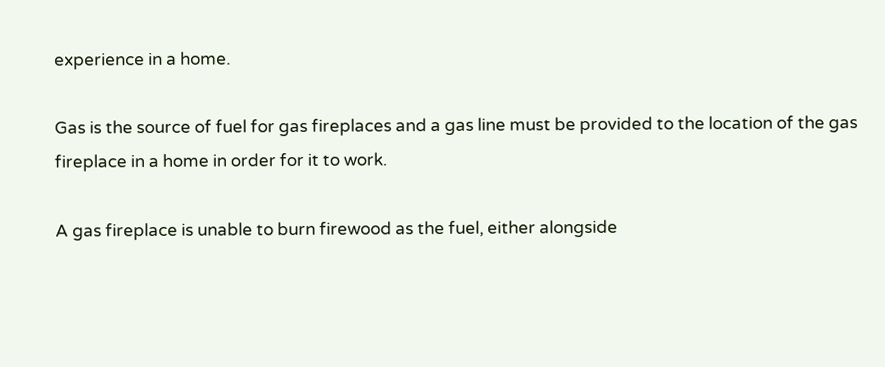experience in a home.

Gas is the source of fuel for gas fireplaces and a gas line must be provided to the location of the gas fireplace in a home in order for it to work.

A gas fireplace is unable to burn firewood as the fuel, either alongside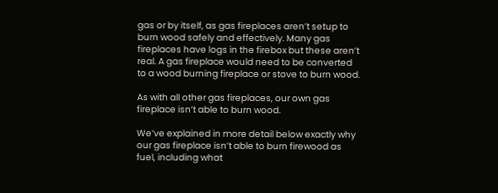gas or by itself, as gas fireplaces aren’t setup to burn wood safely and effectively. Many gas fireplaces have logs in the firebox but these aren’t real. A gas fireplace would need to be converted to a wood burning fireplace or stove to burn wood.

As with all other gas fireplaces, our own gas fireplace isn’t able to burn wood.

We’ve explained in more detail below exactly why our gas fireplace isn’t able to burn firewood as fuel, including what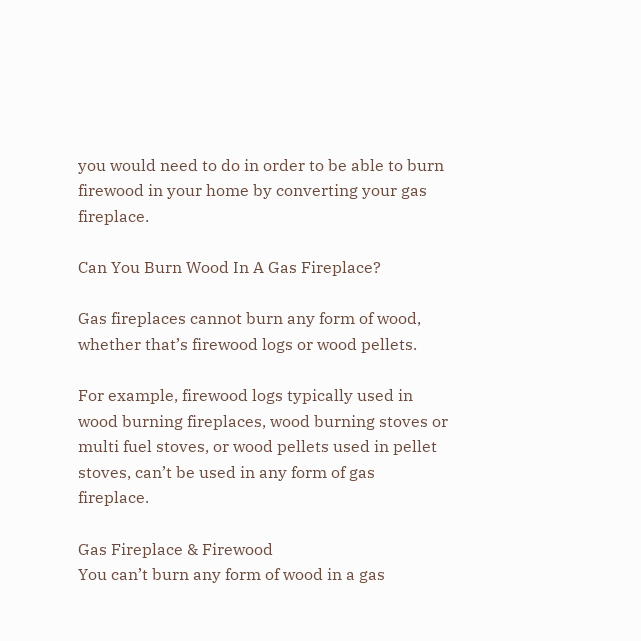you would need to do in order to be able to burn firewood in your home by converting your gas fireplace.

Can You Burn Wood In A Gas Fireplace?

Gas fireplaces cannot burn any form of wood, whether that’s firewood logs or wood pellets.

For example, firewood logs typically used in wood burning fireplaces, wood burning stoves or multi fuel stoves, or wood pellets used in pellet stoves, can’t be used in any form of gas fireplace.

Gas Fireplace & Firewood
You can’t burn any form of wood in a gas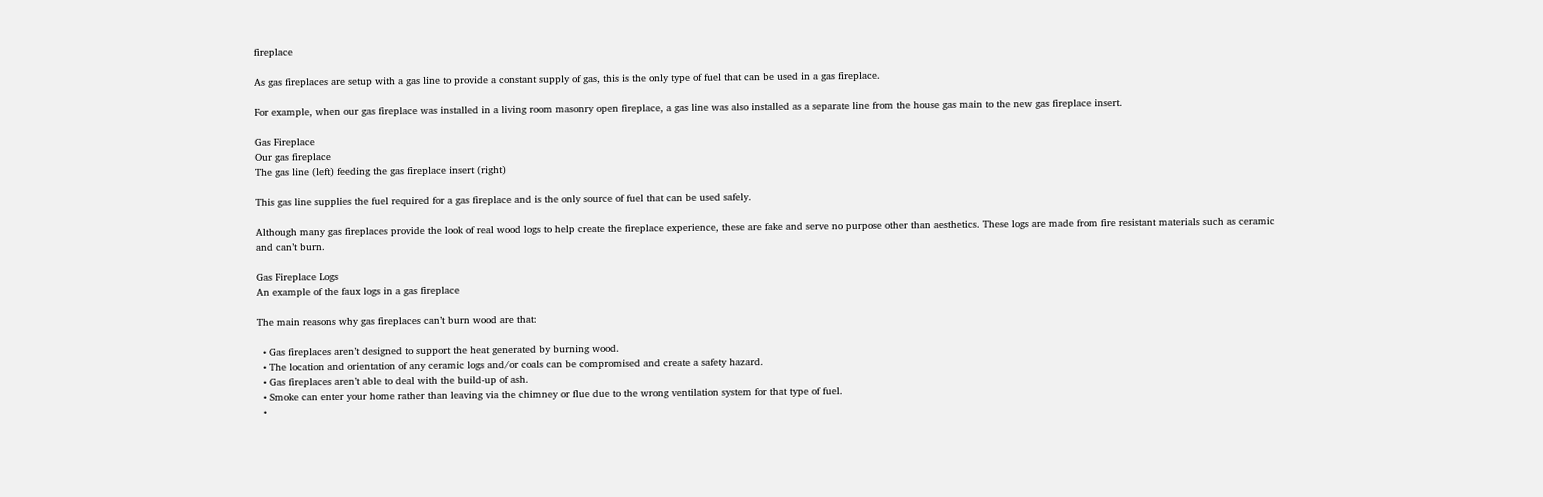fireplace

As gas fireplaces are setup with a gas line to provide a constant supply of gas, this is the only type of fuel that can be used in a gas fireplace.

For example, when our gas fireplace was installed in a living room masonry open fireplace, a gas line was also installed as a separate line from the house gas main to the new gas fireplace insert.

Gas Fireplace
Our gas fireplace
The gas line (left) feeding the gas fireplace insert (right)

This gas line supplies the fuel required for a gas fireplace and is the only source of fuel that can be used safely.

Although many gas fireplaces provide the look of real wood logs to help create the fireplace experience, these are fake and serve no purpose other than aesthetics. These logs are made from fire resistant materials such as ceramic and can’t burn.

Gas Fireplace Logs
An example of the faux logs in a gas fireplace

The main reasons why gas fireplaces can’t burn wood are that:

  • Gas fireplaces aren’t designed to support the heat generated by burning wood.
  • The location and orientation of any ceramic logs and/or coals can be compromised and create a safety hazard.
  • Gas fireplaces aren’t able to deal with the build-up of ash.
  • Smoke can enter your home rather than leaving via the chimney or flue due to the wrong ventilation system for that type of fuel.
  •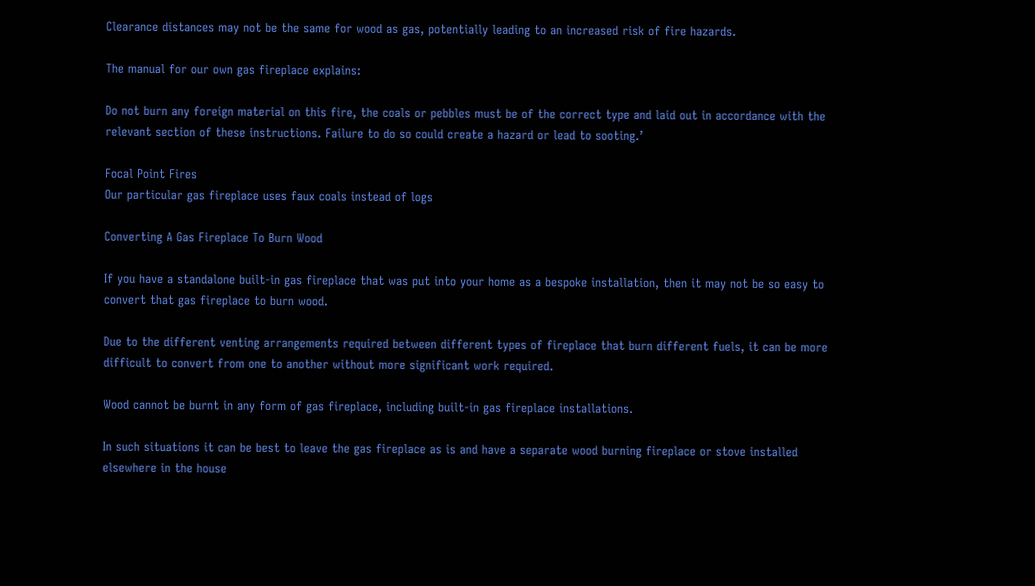Clearance distances may not be the same for wood as gas, potentially leading to an increased risk of fire hazards.

The manual for our own gas fireplace explains:

Do not burn any foreign material on this fire, the coals or pebbles must be of the correct type and laid out in accordance with the relevant section of these instructions. Failure to do so could create a hazard or lead to sooting.’

Focal Point Fires
Our particular gas fireplace uses faux coals instead of logs

Converting A Gas Fireplace To Burn Wood

If you have a standalone built-in gas fireplace that was put into your home as a bespoke installation, then it may not be so easy to convert that gas fireplace to burn wood.

Due to the different venting arrangements required between different types of fireplace that burn different fuels, it can be more difficult to convert from one to another without more significant work required.

Wood cannot be burnt in any form of gas fireplace, including built-in gas fireplace installations.

In such situations it can be best to leave the gas fireplace as is and have a separate wood burning fireplace or stove installed elsewhere in the house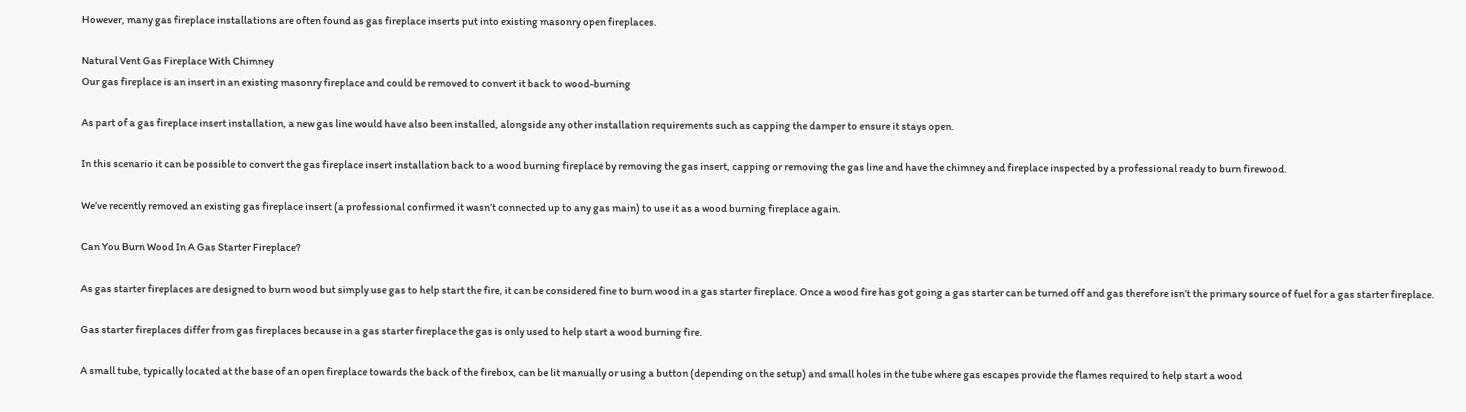However, many gas fireplace installations are often found as gas fireplace inserts put into existing masonry open fireplaces.

Natural Vent Gas Fireplace With Chimney
Our gas fireplace is an insert in an existing masonry fireplace and could be removed to convert it back to wood-burning

As part of a gas fireplace insert installation, a new gas line would have also been installed, alongside any other installation requirements such as capping the damper to ensure it stays open.

In this scenario it can be possible to convert the gas fireplace insert installation back to a wood burning fireplace by removing the gas insert, capping or removing the gas line and have the chimney and fireplace inspected by a professional ready to burn firewood.

We’ve recently removed an existing gas fireplace insert (a professional confirmed it wasn’t connected up to any gas main) to use it as a wood burning fireplace again.

Can You Burn Wood In A Gas Starter Fireplace?

As gas starter fireplaces are designed to burn wood but simply use gas to help start the fire, it can be considered fine to burn wood in a gas starter fireplace. Once a wood fire has got going a gas starter can be turned off and gas therefore isn’t the primary source of fuel for a gas starter fireplace.

Gas starter fireplaces differ from gas fireplaces because in a gas starter fireplace the gas is only used to help start a wood burning fire.

A small tube, typically located at the base of an open fireplace towards the back of the firebox, can be lit manually or using a button (depending on the setup) and small holes in the tube where gas escapes provide the flames required to help start a wood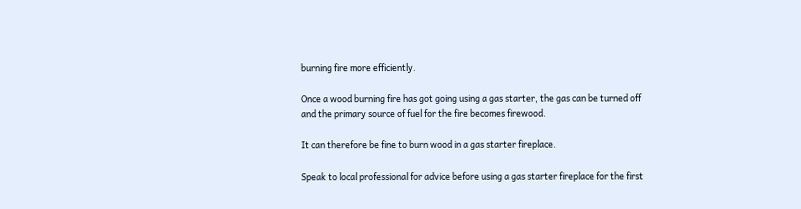burning fire more efficiently.

Once a wood burning fire has got going using a gas starter, the gas can be turned off and the primary source of fuel for the fire becomes firewood.

It can therefore be fine to burn wood in a gas starter fireplace.

Speak to local professional for advice before using a gas starter fireplace for the first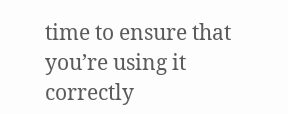time to ensure that you’re using it correctly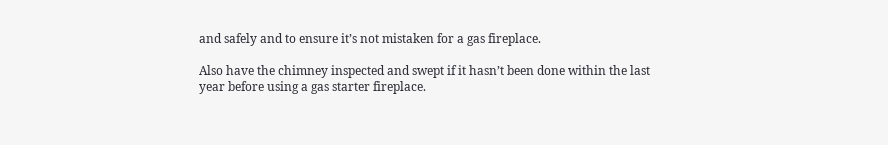and safely and to ensure it’s not mistaken for a gas fireplace.

Also have the chimney inspected and swept if it hasn’t been done within the last year before using a gas starter fireplace.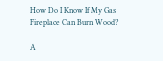How Do I Know If My Gas Fireplace Can Burn Wood?

A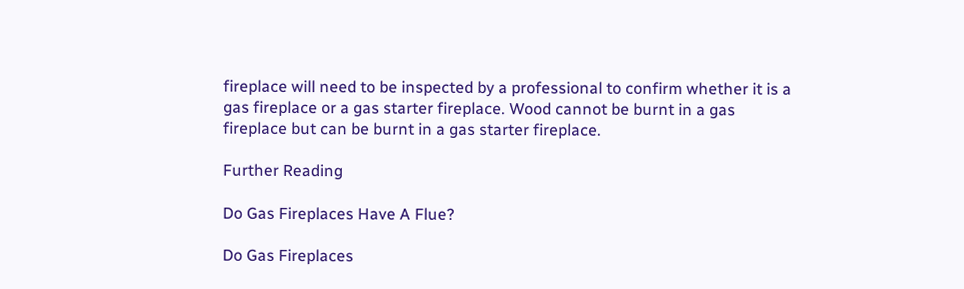fireplace will need to be inspected by a professional to confirm whether it is a gas fireplace or a gas starter fireplace. Wood cannot be burnt in a gas fireplace but can be burnt in a gas starter fireplace.

Further Reading

Do Gas Fireplaces Have A Flue?

Do Gas Fireplaces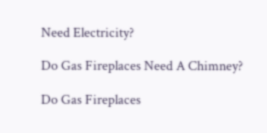Need Electricity?

Do Gas Fireplaces Need A Chimney?

Do Gas Fireplaces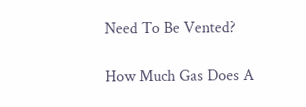Need To Be Vented?

How Much Gas Does A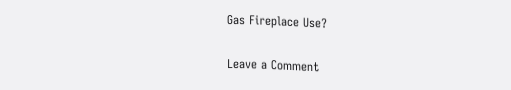Gas Fireplace Use?

Leave a Comment